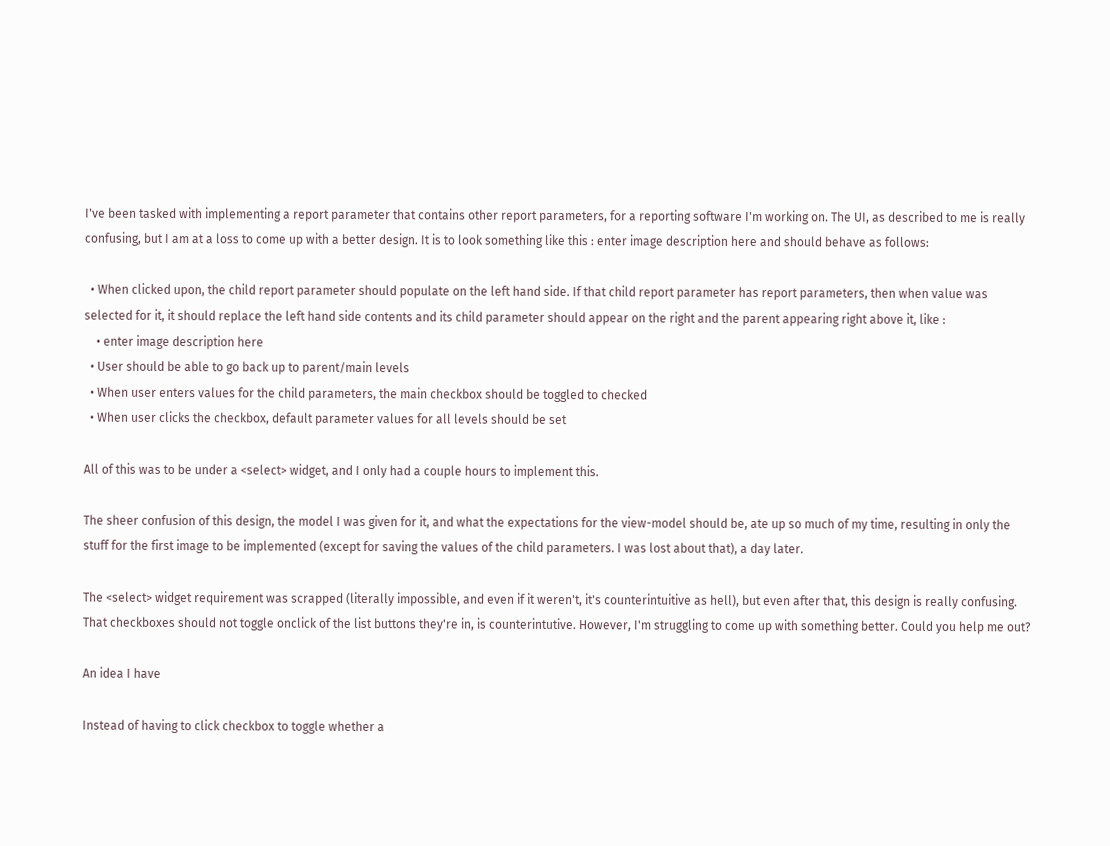I've been tasked with implementing a report parameter that contains other report parameters, for a reporting software I'm working on. The UI, as described to me is really confusing, but I am at a loss to come up with a better design. It is to look something like this : enter image description here and should behave as follows:

  • When clicked upon, the child report parameter should populate on the left hand side. If that child report parameter has report parameters, then when value was selected for it, it should replace the left hand side contents and its child parameter should appear on the right and the parent appearing right above it, like :
    • enter image description here
  • User should be able to go back up to parent/main levels
  • When user enters values for the child parameters, the main checkbox should be toggled to checked
  • When user clicks the checkbox, default parameter values for all levels should be set

All of this was to be under a <select> widget, and I only had a couple hours to implement this.

The sheer confusion of this design, the model I was given for it, and what the expectations for the view-model should be, ate up so much of my time, resulting in only the stuff for the first image to be implemented (except for saving the values of the child parameters. I was lost about that), a day later.

The <select> widget requirement was scrapped (literally impossible, and even if it weren't, it's counterintuitive as hell), but even after that, this design is really confusing. That checkboxes should not toggle onclick of the list buttons they're in, is counterintutive. However, I'm struggling to come up with something better. Could you help me out?

An idea I have

Instead of having to click checkbox to toggle whether a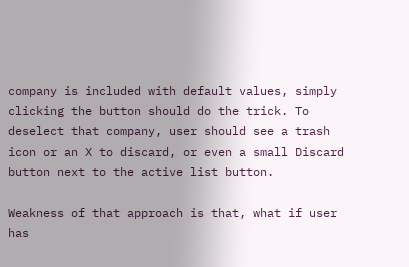company is included with default values, simply clicking the button should do the trick. To deselect that company, user should see a trash icon or an X to discard, or even a small Discard button next to the active list button.

Weakness of that approach is that, what if user has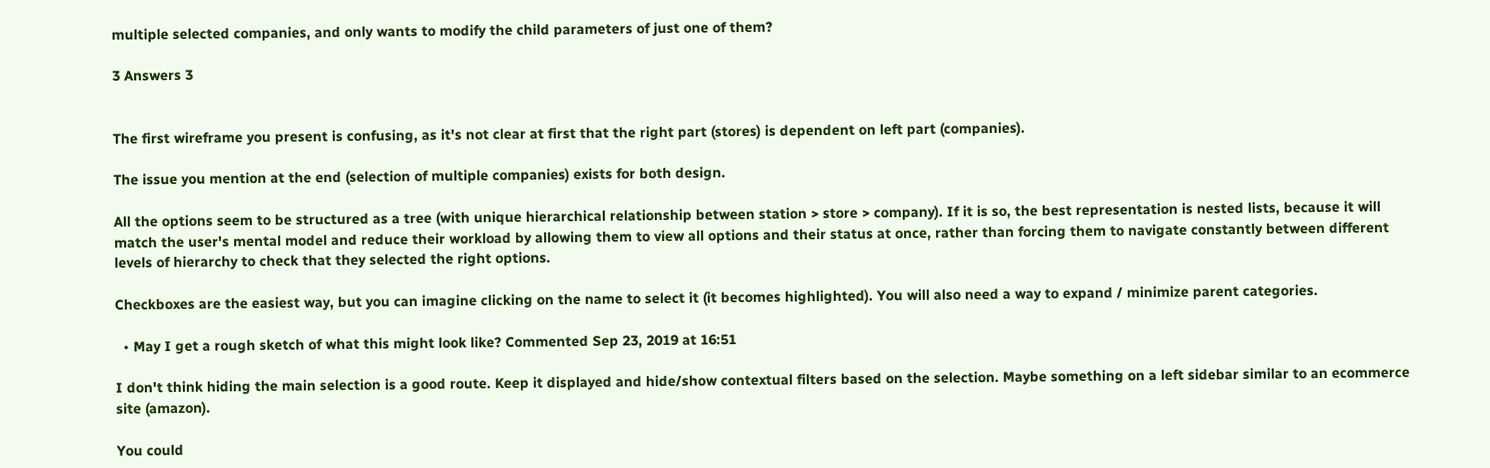multiple selected companies, and only wants to modify the child parameters of just one of them?

3 Answers 3


The first wireframe you present is confusing, as it's not clear at first that the right part (stores) is dependent on left part (companies).

The issue you mention at the end (selection of multiple companies) exists for both design.

All the options seem to be structured as a tree (with unique hierarchical relationship between station > store > company). If it is so, the best representation is nested lists, because it will match the user's mental model and reduce their workload by allowing them to view all options and their status at once, rather than forcing them to navigate constantly between different levels of hierarchy to check that they selected the right options.

Checkboxes are the easiest way, but you can imagine clicking on the name to select it (it becomes highlighted). You will also need a way to expand / minimize parent categories.

  • May I get a rough sketch of what this might look like? Commented Sep 23, 2019 at 16:51

I don't think hiding the main selection is a good route. Keep it displayed and hide/show contextual filters based on the selection. Maybe something on a left sidebar similar to an ecommerce site (amazon).

You could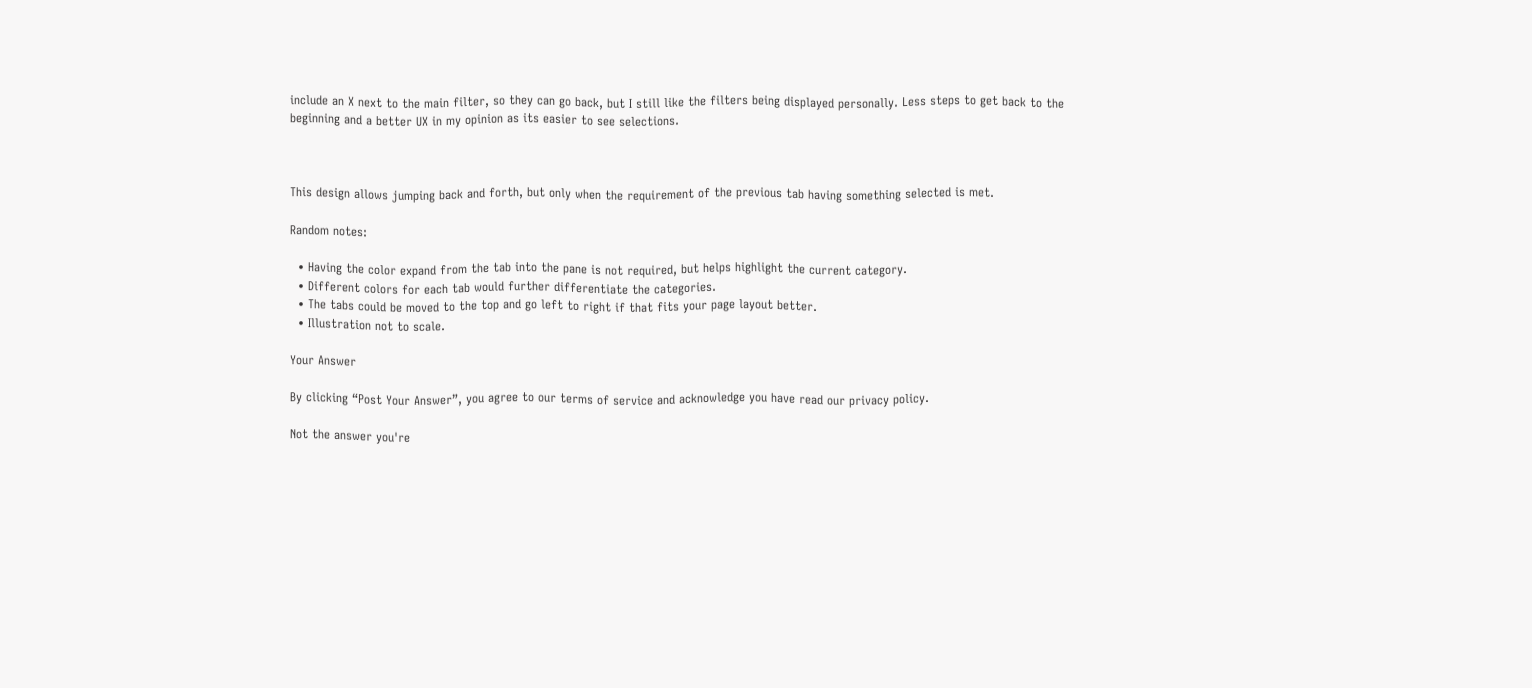include an X next to the main filter, so they can go back, but I still like the filters being displayed personally. Less steps to get back to the beginning and a better UX in my opinion as its easier to see selections.



This design allows jumping back and forth, but only when the requirement of the previous tab having something selected is met.

Random notes:

  • Having the color expand from the tab into the pane is not required, but helps highlight the current category.
  • Different colors for each tab would further differentiate the categories.
  • The tabs could be moved to the top and go left to right if that fits your page layout better.
  • Illustration not to scale.

Your Answer

By clicking “Post Your Answer”, you agree to our terms of service and acknowledge you have read our privacy policy.

Not the answer you're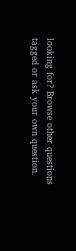looking for? Browse other questions tagged or ask your own question.